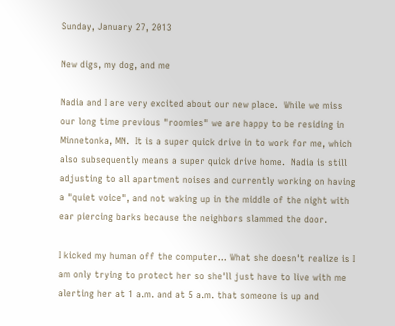Sunday, January 27, 2013

New digs, my dog, and me

Nadia and I are very excited about our new place.  While we miss our long time previous "roomies" we are happy to be residing in Minnetonka, MN.  It is a super quick drive in to work for me, which also subsequently means a super quick drive home.  Nadia is still adjusting to all apartment noises and currently working on having a "quiet voice", and not waking up in the middle of the night with ear piercing barks because the neighbors slammed the door.

I kicked my human off the computer... What she doesn't realize is I am only trying to protect her so she'll just have to live with me alerting her at 1 a.m. and at 5 a.m. that someone is up and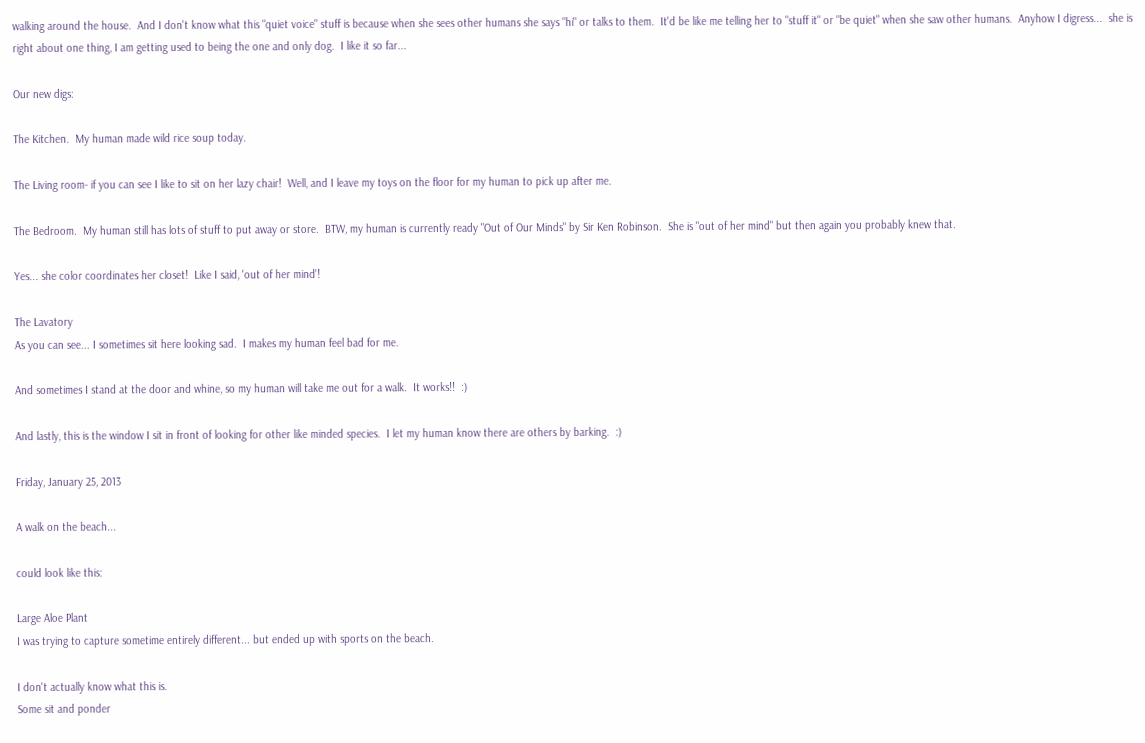walking around the house.  And I don't know what this "quiet voice" stuff is because when she sees other humans she says "hi" or talks to them.  It'd be like me telling her to "stuff it" or "be quiet" when she saw other humans.  Anyhow I digress...  she is right about one thing, I am getting used to being the one and only dog.  I like it so far...

Our new digs:

The Kitchen.  My human made wild rice soup today.

The Living room- if you can see I like to sit on her lazy chair!  Well, and I leave my toys on the floor for my human to pick up after me.

The Bedroom.  My human still has lots of stuff to put away or store.  BTW, my human is currently ready "Out of Our Minds" by Sir Ken Robinson.  She is "out of her mind" but then again you probably knew that.

Yes... she color coordinates her closet!  Like I said, 'out of her mind'!

The Lavatory
As you can see... I sometimes sit here looking sad.  I makes my human feel bad for me.

And sometimes I stand at the door and whine, so my human will take me out for a walk.  It works!!  :)

And lastly, this is the window I sit in front of looking for other like minded species.  I let my human know there are others by barking.  :)

Friday, January 25, 2013

A walk on the beach...

could look like this:

Large Aloe Plant
I was trying to capture sometime entirely different... but ended up with sports on the beach.

I don't actually know what this is.
Some sit and ponder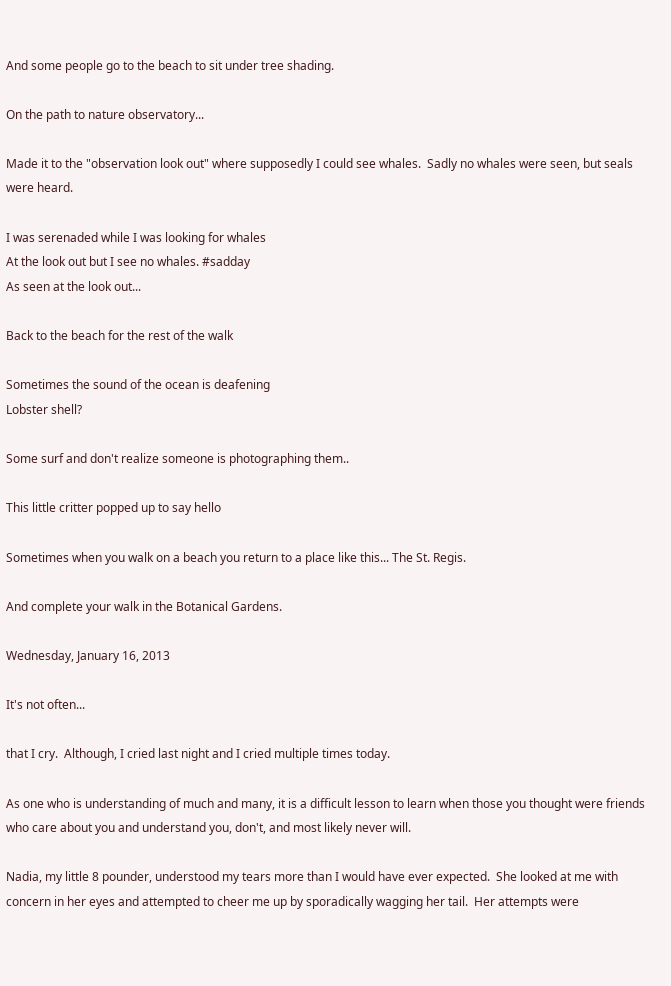And some people go to the beach to sit under tree shading.

On the path to nature observatory...

Made it to the "observation look out" where supposedly I could see whales.  Sadly no whales were seen, but seals were heard.

I was serenaded while I was looking for whales
At the look out but I see no whales. #sadday
As seen at the look out...

Back to the beach for the rest of the walk

Sometimes the sound of the ocean is deafening
Lobster shell?

Some surf and don't realize someone is photographing them..

This little critter popped up to say hello

Sometimes when you walk on a beach you return to a place like this... The St. Regis.

And complete your walk in the Botanical Gardens.

Wednesday, January 16, 2013

It's not often...

that I cry.  Although, I cried last night and I cried multiple times today.

As one who is understanding of much and many, it is a difficult lesson to learn when those you thought were friends who care about you and understand you, don't, and most likely never will.

Nadia, my little 8 pounder, understood my tears more than I would have ever expected.  She looked at me with concern in her eyes and attempted to cheer me up by sporadically wagging her tail.  Her attempts were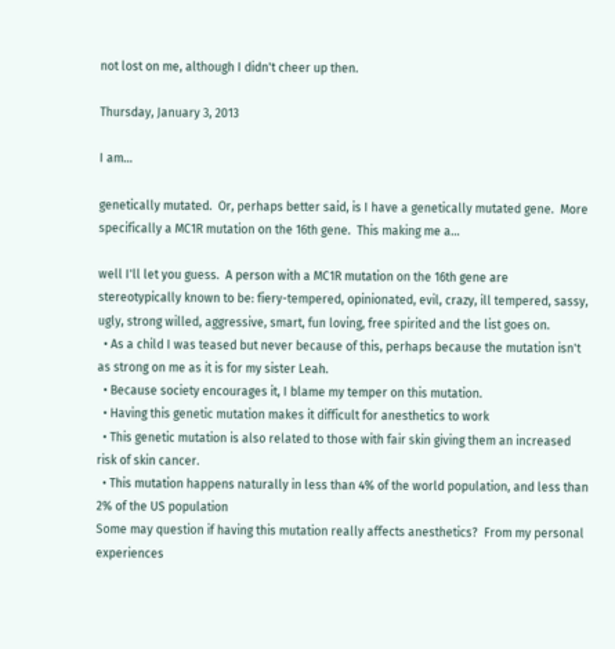not lost on me, although I didn't cheer up then.

Thursday, January 3, 2013

I am...

genetically mutated.  Or, perhaps better said, is I have a genetically mutated gene.  More specifically a MC1R mutation on the 16th gene.  This making me a...

well I'll let you guess.  A person with a MC1R mutation on the 16th gene are stereotypically known to be: fiery-tempered, opinionated, evil, crazy, ill tempered, sassy, ugly, strong willed, aggressive, smart, fun loving, free spirited and the list goes on.
  • As a child I was teased but never because of this, perhaps because the mutation isn't as strong on me as it is for my sister Leah.
  • Because society encourages it, I blame my temper on this mutation.
  • Having this genetic mutation makes it difficult for anesthetics to work
  • This genetic mutation is also related to those with fair skin giving them an increased risk of skin cancer.
  • This mutation happens naturally in less than 4% of the world population, and less than 2% of the US population
Some may question if having this mutation really affects anesthetics?  From my personal experiences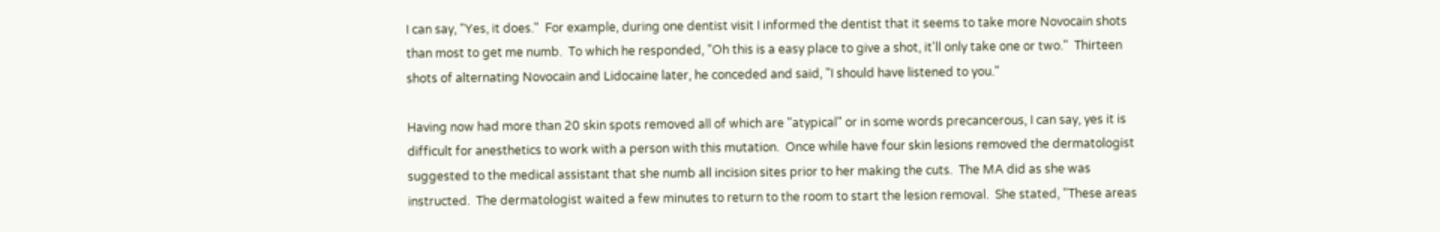I can say, "Yes, it does."  For example, during one dentist visit I informed the dentist that it seems to take more Novocain shots than most to get me numb.  To which he responded, "Oh this is a easy place to give a shot, it'll only take one or two."  Thirteen shots of alternating Novocain and Lidocaine later, he conceded and said, "I should have listened to you."

Having now had more than 20 skin spots removed all of which are "atypical" or in some words precancerous, I can say, yes it is difficult for anesthetics to work with a person with this mutation.  Once while have four skin lesions removed the dermatologist suggested to the medical assistant that she numb all incision sites prior to her making the cuts.  The MA did as she was instructed.  The dermatologist waited a few minutes to return to the room to start the lesion removal.  She stated, "These areas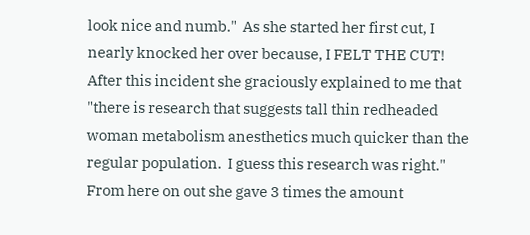look nice and numb."  As she started her first cut, I nearly knocked her over because, I FELT THE CUT!  After this incident she graciously explained to me that "there is research that suggests tall thin redheaded woman metabolism anesthetics much quicker than the regular population.  I guess this research was right."  From here on out she gave 3 times the amount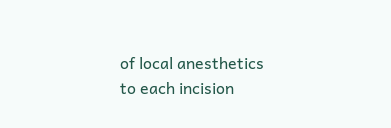of local anesthetics to each incision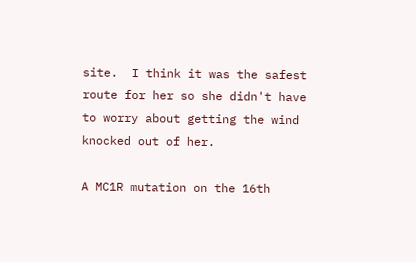site.  I think it was the safest route for her so she didn't have to worry about getting the wind knocked out of her.

A MC1R mutation on the 16th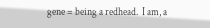gene = being a redhead.  I am, a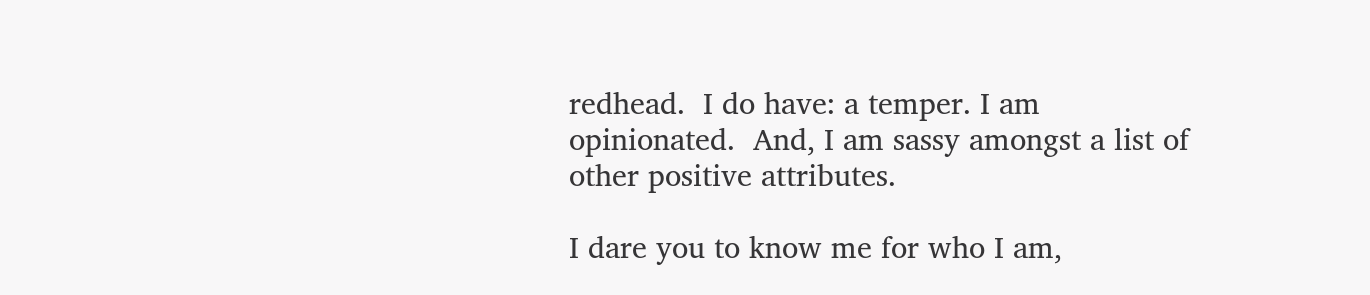redhead.  I do have: a temper. I am opinionated.  And, I am sassy amongst a list of other positive attributes.

I dare you to know me for who I am,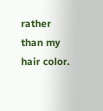rather than my hair color.